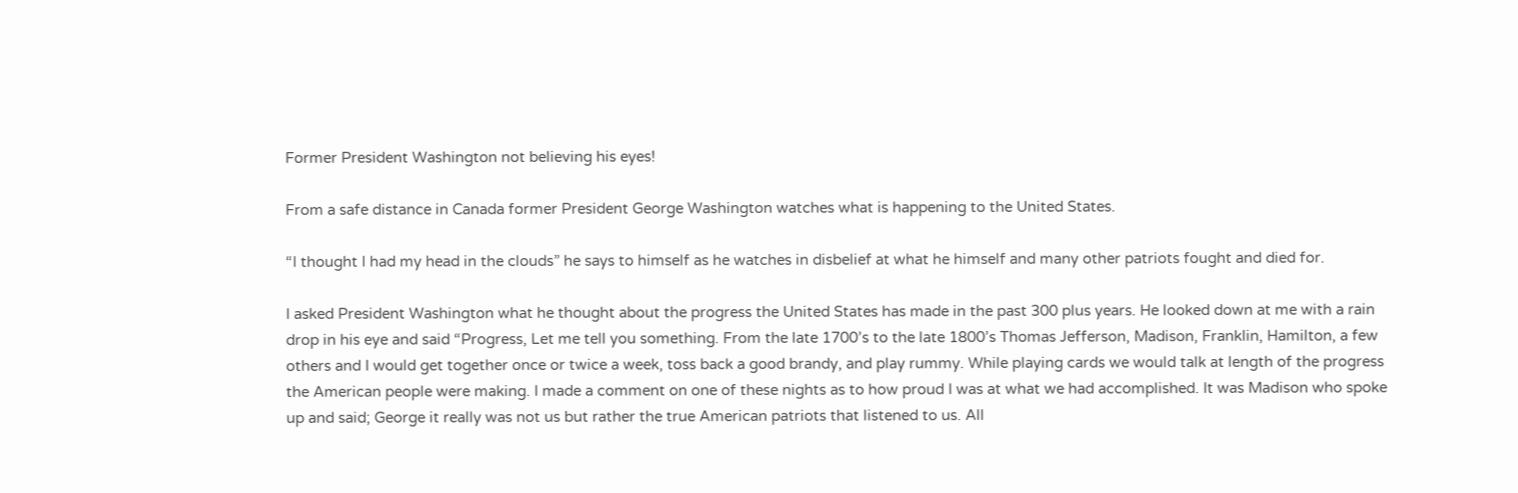Former President Washington not believing his eyes!

From a safe distance in Canada former President George Washington watches what is happening to the United States.

“I thought I had my head in the clouds” he says to himself as he watches in disbelief at what he himself and many other patriots fought and died for.

I asked President Washington what he thought about the progress the United States has made in the past 300 plus years. He looked down at me with a rain drop in his eye and said “Progress, Let me tell you something. From the late 1700’s to the late 1800’s Thomas Jefferson, Madison, Franklin, Hamilton, a few others and I would get together once or twice a week, toss back a good brandy, and play rummy. While playing cards we would talk at length of the progress the American people were making. I made a comment on one of these nights as to how proud I was at what we had accomplished. It was Madison who spoke up and said; George it really was not us but rather the true American patriots that listened to us. All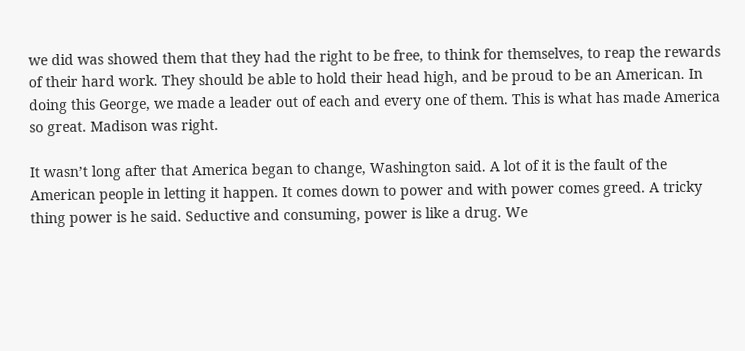we did was showed them that they had the right to be free, to think for themselves, to reap the rewards of their hard work. They should be able to hold their head high, and be proud to be an American. In doing this George, we made a leader out of each and every one of them. This is what has made America so great. Madison was right.

It wasn’t long after that America began to change, Washington said. A lot of it is the fault of the American people in letting it happen. It comes down to power and with power comes greed. A tricky thing power is he said. Seductive and consuming, power is like a drug. We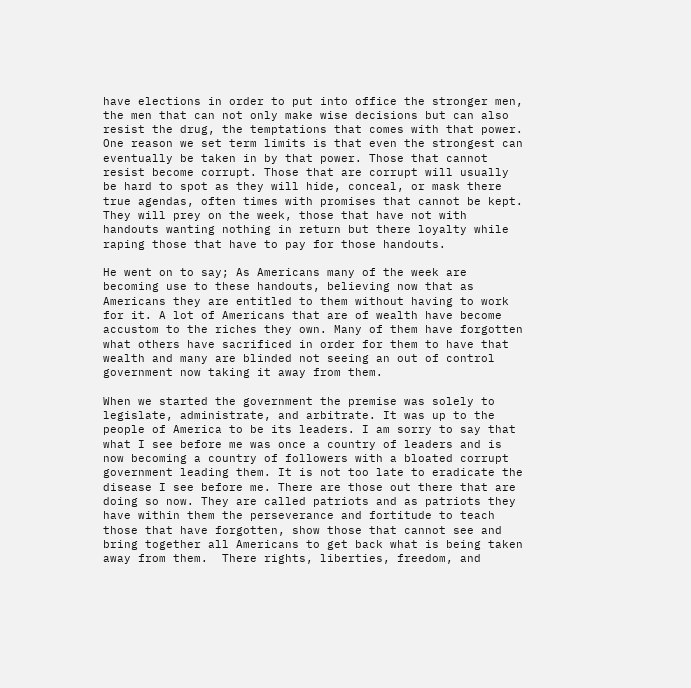have elections in order to put into office the stronger men, the men that can not only make wise decisions but can also resist the drug, the temptations that comes with that power. One reason we set term limits is that even the strongest can eventually be taken in by that power. Those that cannot resist become corrupt. Those that are corrupt will usually be hard to spot as they will hide, conceal, or mask there true agendas, often times with promises that cannot be kept. They will prey on the week, those that have not with handouts wanting nothing in return but there loyalty while raping those that have to pay for those handouts.

He went on to say; As Americans many of the week are becoming use to these handouts, believing now that as Americans they are entitled to them without having to work for it. A lot of Americans that are of wealth have become accustom to the riches they own. Many of them have forgotten what others have sacrificed in order for them to have that wealth and many are blinded not seeing an out of control government now taking it away from them.

When we started the government the premise was solely to legislate, administrate, and arbitrate. It was up to the people of America to be its leaders. I am sorry to say that what I see before me was once a country of leaders and is now becoming a country of followers with a bloated corrupt government leading them. It is not too late to eradicate the disease I see before me. There are those out there that are doing so now. They are called patriots and as patriots they have within them the perseverance and fortitude to teach those that have forgotten, show those that cannot see and bring together all Americans to get back what is being taken away from them.  There rights, liberties, freedom, and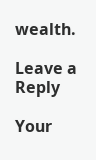wealth.

Leave a Reply

Your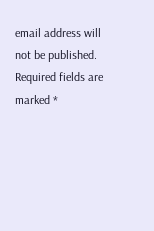email address will not be published. Required fields are marked *